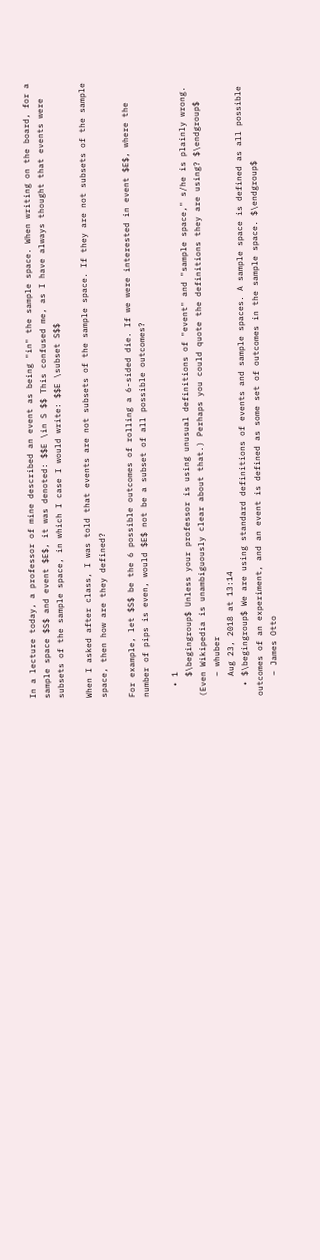In a lecture today, a professor of mine described an event as being "in" the sample space. When writing on the board, for a sample space $S$ and event $E$, it was denoted: $$E \in S $$ This confused me, as I have always thought that events were subsets of the sample space, in which I case I would write: $$E \subset S$$

When I asked after class, I was told that events are not subsets of the sample space. If they are not subsets of the sample space, then how are they defined?

For example, let $S$ be the 6 possible outcomes of rolling a 6-sided die. If we were interested in event $E$, where the number of pips is even, would $E$ not be a subset of all possible outcomes?

  • 1
    $\begingroup$ Unless your professor is using unusual definitions of "event" and "sample space," s/he is plainly wrong. (Even Wikipedia is unambiguously clear about that.) Perhaps you could quote the definitions they are using? $\endgroup$
    – whuber
    Aug 23, 2018 at 13:14
  • $\begingroup$ We are using standard definitions of events and sample spaces. A sample space is defined as all possible outcomes of an experiment, and an event is defined as some set of outcomes in the sample space. $\endgroup$
    – James Otto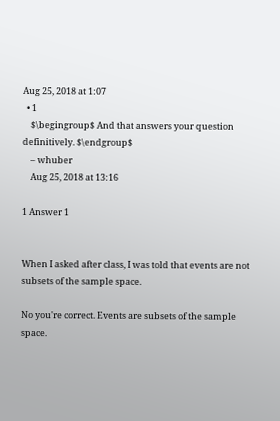Aug 25, 2018 at 1:07
  • 1
    $\begingroup$ And that answers your question definitively. $\endgroup$
    – whuber
    Aug 25, 2018 at 13:16

1 Answer 1


When I asked after class, I was told that events are not subsets of the sample space.

No you're correct. Events are subsets of the sample space.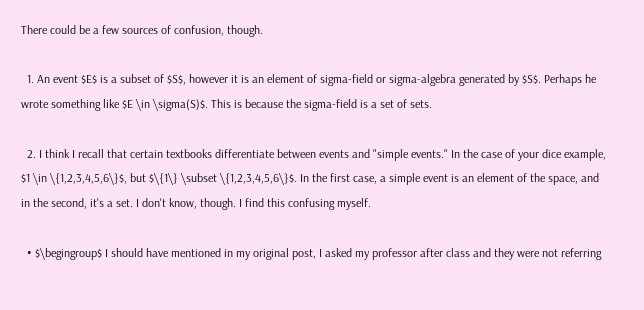There could be a few sources of confusion, though.

  1. An event $E$ is a subset of $S$, however it is an element of sigma-field or sigma-algebra generated by $S$. Perhaps he wrote something like $E \in \sigma(S)$. This is because the sigma-field is a set of sets.

  2. I think I recall that certain textbooks differentiate between events and "simple events." In the case of your dice example, $1 \in \{1,2,3,4,5,6\}$, but $\{1\} \subset \{1,2,3,4,5,6\}$. In the first case, a simple event is an element of the space, and in the second, it's a set. I don't know, though. I find this confusing myself.

  • $\begingroup$ I should have mentioned in my original post, I asked my professor after class and they were not referring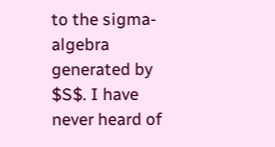to the sigma-algebra generated by $S$. I have never heard of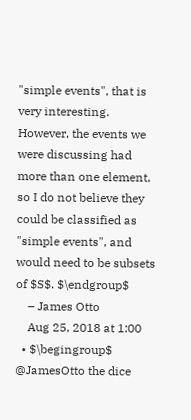"simple events", that is very interesting. However, the events we were discussing had more than one element, so I do not believe they could be classified as "simple events", and would need to be subsets of $S$. $\endgroup$
    – James Otto
    Aug 25, 2018 at 1:00
  • $\begingroup$ @JamesOtto the dice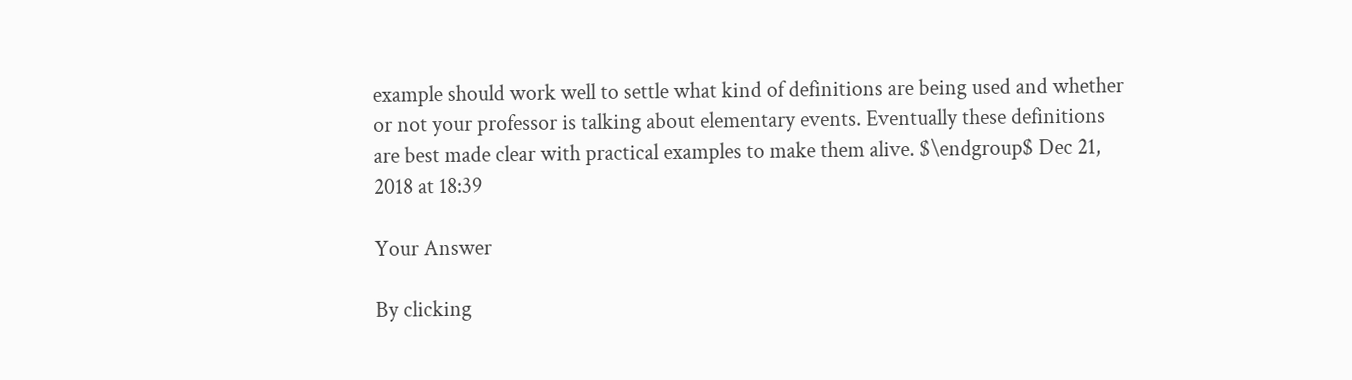example should work well to settle what kind of definitions are being used and whether or not your professor is talking about elementary events. Eventually these definitions are best made clear with practical examples to make them alive. $\endgroup$ Dec 21, 2018 at 18:39

Your Answer

By clicking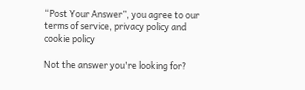“Post Your Answer”, you agree to our terms of service, privacy policy and cookie policy

Not the answer you're looking for?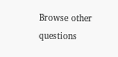Browse other questions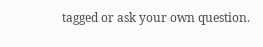tagged or ask your own question.